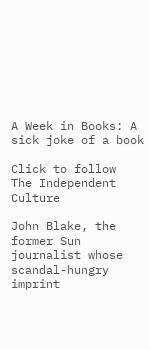A Week in Books: A sick joke of a book

Click to follow
The Independent Culture

John Blake, the former Sun journalist whose scandal-hungry imprint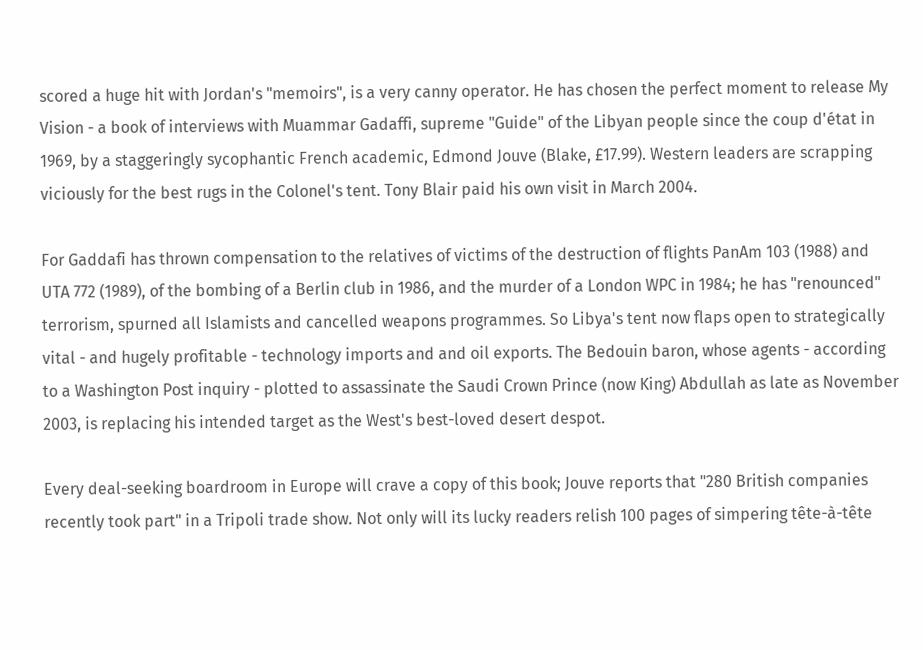scored a huge hit with Jordan's "memoirs", is a very canny operator. He has chosen the perfect moment to release My Vision - a book of interviews with Muammar Gadaffi, supreme "Guide" of the Libyan people since the coup d'état in 1969, by a staggeringly sycophantic French academic, Edmond Jouve (Blake, £17.99). Western leaders are scrapping viciously for the best rugs in the Colonel's tent. Tony Blair paid his own visit in March 2004.

For Gaddafi has thrown compensation to the relatives of victims of the destruction of flights PanAm 103 (1988) and UTA 772 (1989), of the bombing of a Berlin club in 1986, and the murder of a London WPC in 1984; he has "renounced" terrorism, spurned all Islamists and cancelled weapons programmes. So Libya's tent now flaps open to strategically vital - and hugely profitable - technology imports and and oil exports. The Bedouin baron, whose agents - according to a Washington Post inquiry - plotted to assassinate the Saudi Crown Prince (now King) Abdullah as late as November 2003, is replacing his intended target as the West's best-loved desert despot.

Every deal-seeking boardroom in Europe will crave a copy of this book; Jouve reports that "280 British companies recently took part" in a Tripoli trade show. Not only will its lucky readers relish 100 pages of simpering tête-à-tête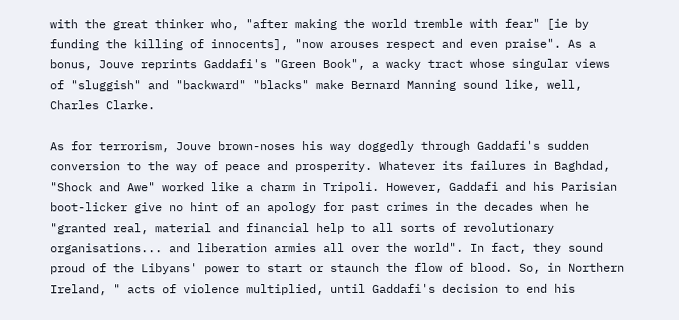with the great thinker who, "after making the world tremble with fear" [ie by funding the killing of innocents], "now arouses respect and even praise". As a bonus, Jouve reprints Gaddafi's "Green Book", a wacky tract whose singular views of "sluggish" and "backward" "blacks" make Bernard Manning sound like, well, Charles Clarke.

As for terrorism, Jouve brown-noses his way doggedly through Gaddafi's sudden conversion to the way of peace and prosperity. Whatever its failures in Baghdad, "Shock and Awe" worked like a charm in Tripoli. However, Gaddafi and his Parisian boot-licker give no hint of an apology for past crimes in the decades when he "granted real, material and financial help to all sorts of revolutionary organisations... and liberation armies all over the world". In fact, they sound proud of the Libyans' power to start or staunch the flow of blood. So, in Northern Ireland, " acts of violence multiplied, until Gaddafi's decision to end his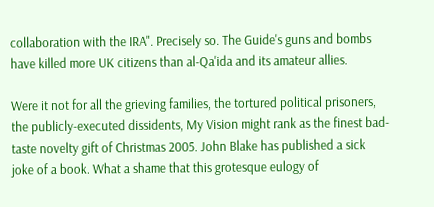collaboration with the IRA". Precisely so. The Guide's guns and bombs have killed more UK citizens than al-Qa'ida and its amateur allies.

Were it not for all the grieving families, the tortured political prisoners, the publicly-executed dissidents, My Vision might rank as the finest bad-taste novelty gift of Christmas 2005. John Blake has published a sick joke of a book. What a shame that this grotesque eulogy of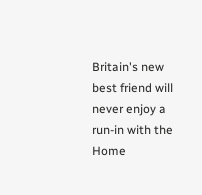Britain's new best friend will never enjoy a run-in with the Home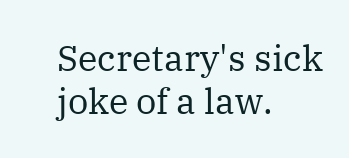Secretary's sick joke of a law.